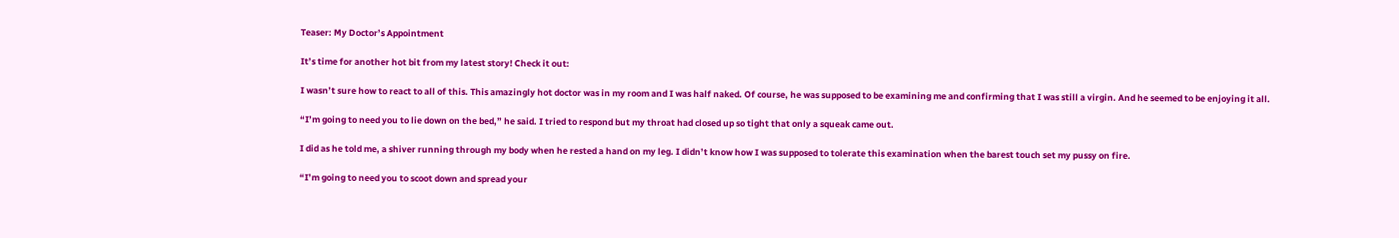Teaser: My Doctor’s Appointment

It’s time for another hot bit from my latest story! Check it out:

I wasn’t sure how to react to all of this. This amazingly hot doctor was in my room and I was half naked. Of course, he was supposed to be examining me and confirming that I was still a virgin. And he seemed to be enjoying it all.

“I’m going to need you to lie down on the bed,” he said. I tried to respond but my throat had closed up so tight that only a squeak came out.

I did as he told me, a shiver running through my body when he rested a hand on my leg. I didn’t know how I was supposed to tolerate this examination when the barest touch set my pussy on fire.

“I’m going to need you to scoot down and spread your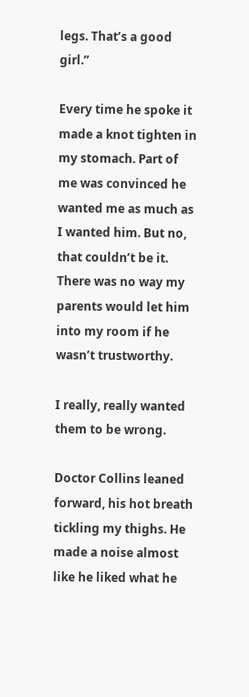legs. That’s a good girl.”

Every time he spoke it made a knot tighten in my stomach. Part of me was convinced he wanted me as much as I wanted him. But no, that couldn’t be it. There was no way my parents would let him into my room if he wasn’t trustworthy.

I really, really wanted them to be wrong.

Doctor Collins leaned forward, his hot breath tickling my thighs. He made a noise almost like he liked what he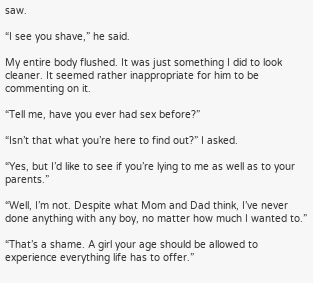saw.

“I see you shave,” he said.

My entire body flushed. It was just something I did to look cleaner. It seemed rather inappropriate for him to be commenting on it.

“Tell me, have you ever had sex before?”

“Isn’t that what you’re here to find out?” I asked.

“Yes, but I’d like to see if you’re lying to me as well as to your parents.”

“Well, I’m not. Despite what Mom and Dad think, I’ve never done anything with any boy, no matter how much I wanted to.”

“That’s a shame. A girl your age should be allowed to experience everything life has to offer.”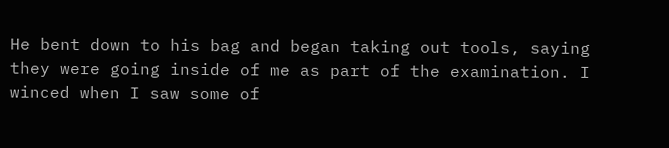He bent down to his bag and began taking out tools, saying they were going inside of me as part of the examination. I winced when I saw some of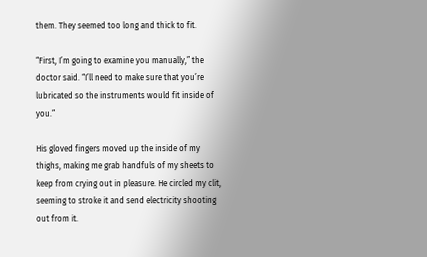them. They seemed too long and thick to fit.

“First, I’m going to examine you manually,” the doctor said. “I’ll need to make sure that you’re lubricated so the instruments would fit inside of you.”

His gloved fingers moved up the inside of my thighs, making me grab handfuls of my sheets to keep from crying out in pleasure. He circled my clit, seeming to stroke it and send electricity shooting out from it.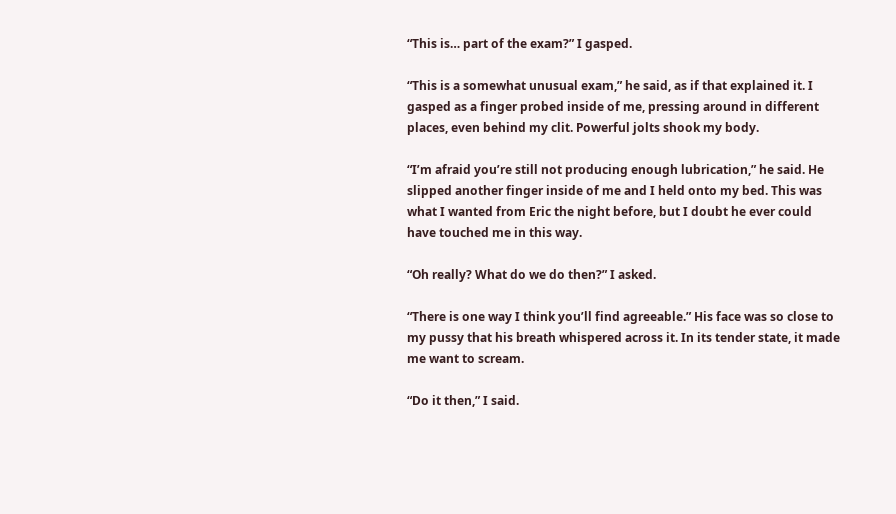“This is… part of the exam?” I gasped.

“This is a somewhat unusual exam,” he said, as if that explained it. I gasped as a finger probed inside of me, pressing around in different places, even behind my clit. Powerful jolts shook my body.

“I’m afraid you’re still not producing enough lubrication,” he said. He slipped another finger inside of me and I held onto my bed. This was what I wanted from Eric the night before, but I doubt he ever could have touched me in this way.

“Oh really? What do we do then?” I asked.

“There is one way I think you’ll find agreeable.” His face was so close to my pussy that his breath whispered across it. In its tender state, it made me want to scream.

“Do it then,” I said.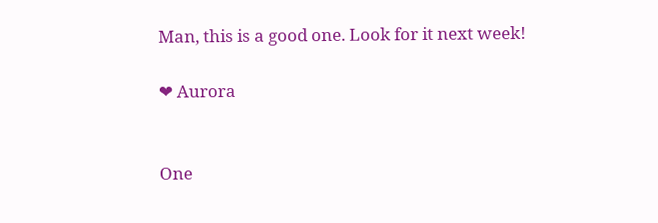Man, this is a good one. Look for it next week!

❤ Aurora


One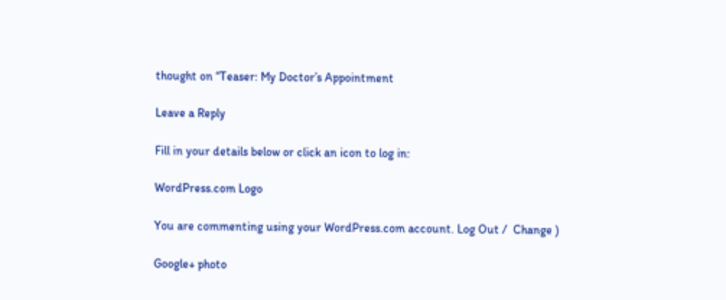thought on “Teaser: My Doctor’s Appointment

Leave a Reply

Fill in your details below or click an icon to log in:

WordPress.com Logo

You are commenting using your WordPress.com account. Log Out /  Change )

Google+ photo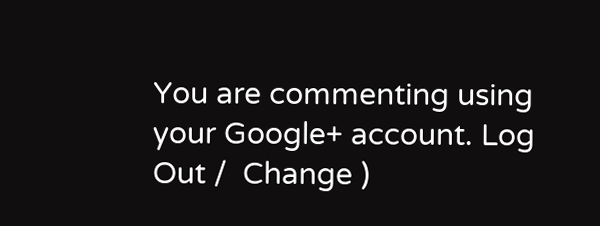You are commenting using your Google+ account. Log Out /  Change )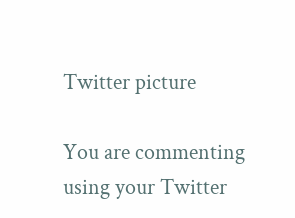Twitter picture

You are commenting using your Twitter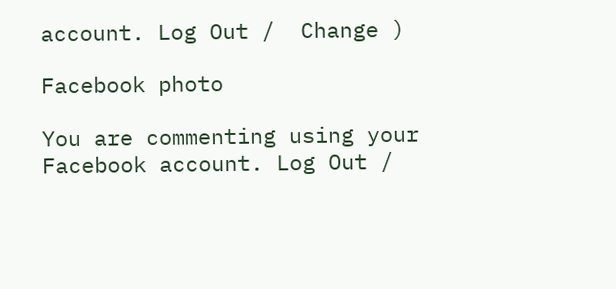account. Log Out /  Change )

Facebook photo

You are commenting using your Facebook account. Log Out /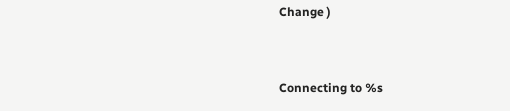Change )


Connecting to %s